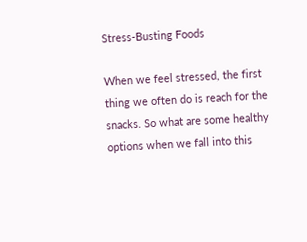Stress-Busting Foods

When we feel stressed, the first thing we often do is reach for the snacks. So what are some healthy options when we fall into this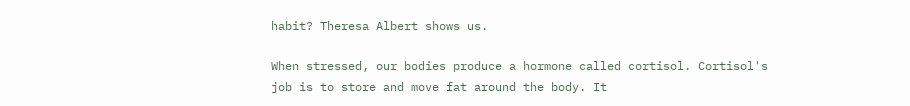habit? Theresa Albert shows us.

When stressed, our bodies produce a hormone called cortisol. Cortisol's job is to store and move fat around the body. It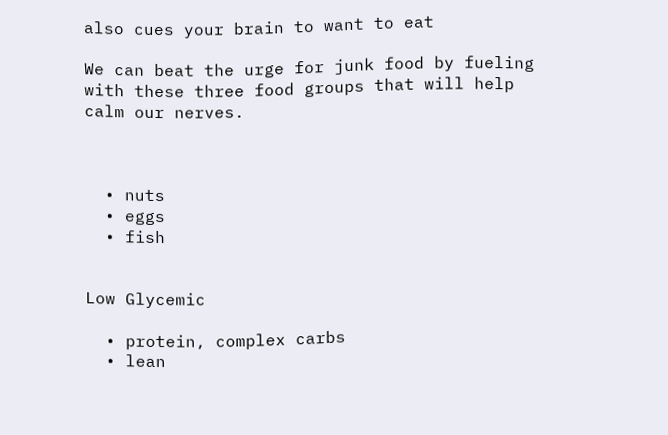also cues your brain to want to eat

We can beat the urge for junk food by fueling with these three food groups that will help calm our nerves.



  • nuts
  • eggs
  • fish


Low Glycemic

  • protein, complex carbs
  • lean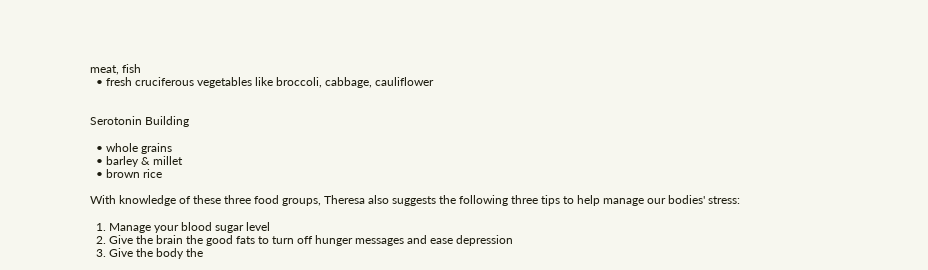meat, fish
  • fresh cruciferous vegetables like broccoli, cabbage, cauliflower


Serotonin Building

  • whole grains
  • barley & millet
  • brown rice

With knowledge of these three food groups, Theresa also suggests the following three tips to help manage our bodies' stress:

  1. Manage your blood sugar level
  2. Give the brain the good fats to turn off hunger messages and ease depression
  3. Give the body the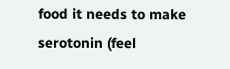food it needs to make serotonin (feel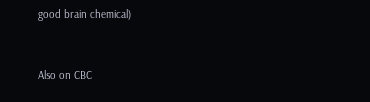good brain chemical)


Also on CBC